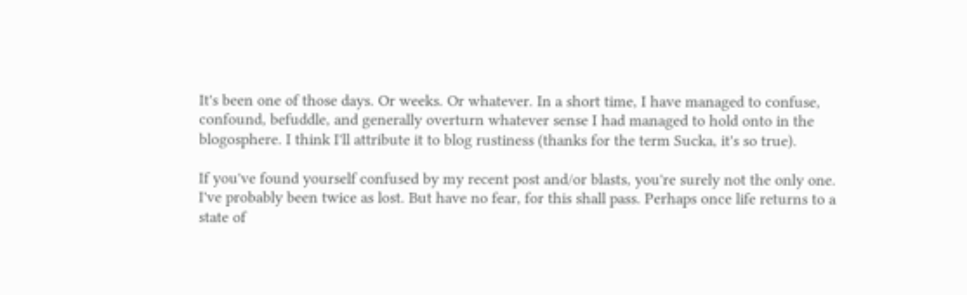It's been one of those days. Or weeks. Or whatever. In a short time, I have managed to confuse, confound, befuddle, and generally overturn whatever sense I had managed to hold onto in the blogosphere. I think I'll attribute it to blog rustiness (thanks for the term Sucka, it's so true).

If you've found yourself confused by my recent post and/or blasts, you're surely not the only one. I've probably been twice as lost. But have no fear, for this shall pass. Perhaps once life returns to a state of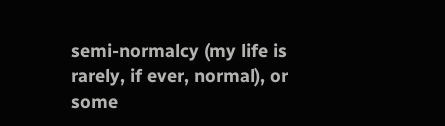semi-normalcy (my life is rarely, if ever, normal), or some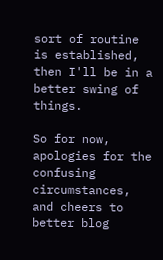sort of routine is established, then I'll be in a better swing of things.

So for now, apologies for the confusing circumstances, and cheers to better blog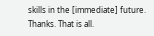skills in the [immediate] future. Thanks. That is all.